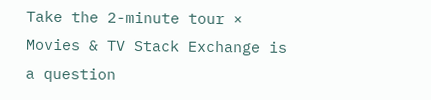Take the 2-minute tour ×
Movies & TV Stack Exchange is a question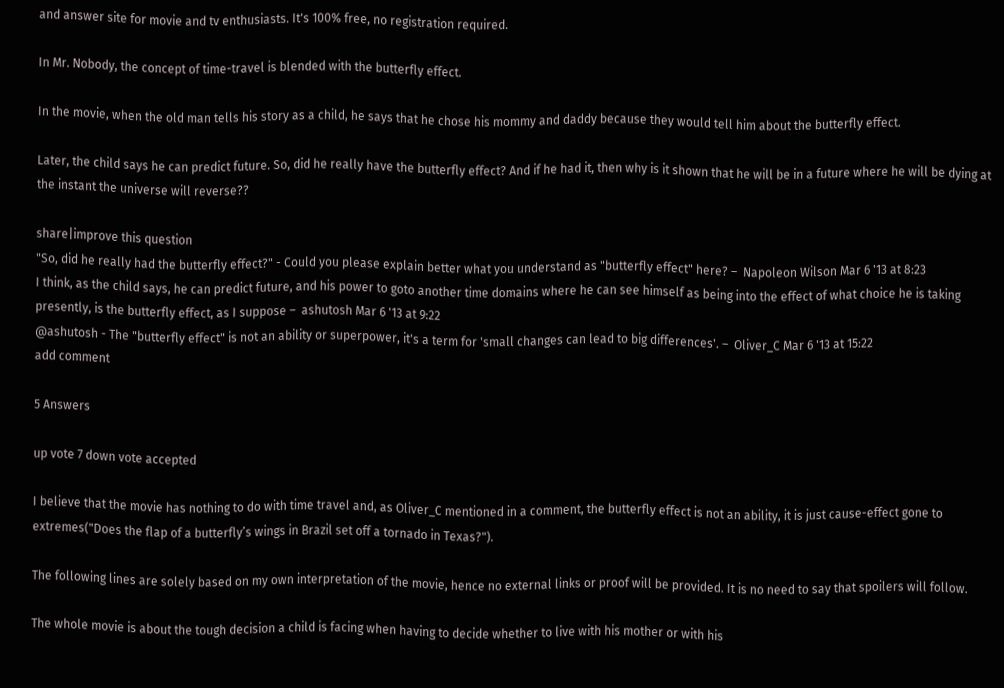and answer site for movie and tv enthusiasts. It's 100% free, no registration required.

In Mr. Nobody, the concept of time-travel is blended with the butterfly effect.

In the movie, when the old man tells his story as a child, he says that he chose his mommy and daddy because they would tell him about the butterfly effect.

Later, the child says he can predict future. So, did he really have the butterfly effect? And if he had it, then why is it shown that he will be in a future where he will be dying at the instant the universe will reverse??

share|improve this question
"So, did he really had the butterfly effect?" - Could you please explain better what you understand as "butterfly effect" here? –  Napoleon Wilson Mar 6 '13 at 8:23
I think, as the child says, he can predict future, and his power to goto another time domains where he can see himself as being into the effect of what choice he is taking presently, is the butterfly effect, as I suppose –  ashutosh Mar 6 '13 at 9:22
@ashutosh - The "butterfly effect" is not an ability or superpower, it's a term for 'small changes can lead to big differences'. –  Oliver_C Mar 6 '13 at 15:22
add comment

5 Answers

up vote 7 down vote accepted

I believe that the movie has nothing to do with time travel and, as Oliver_C mentioned in a comment, the butterfly effect is not an ability, it is just cause-effect gone to extremes("Does the flap of a butterfly’s wings in Brazil set off a tornado in Texas?").

The following lines are solely based on my own interpretation of the movie, hence no external links or proof will be provided. It is no need to say that spoilers will follow.

The whole movie is about the tough decision a child is facing when having to decide whether to live with his mother or with his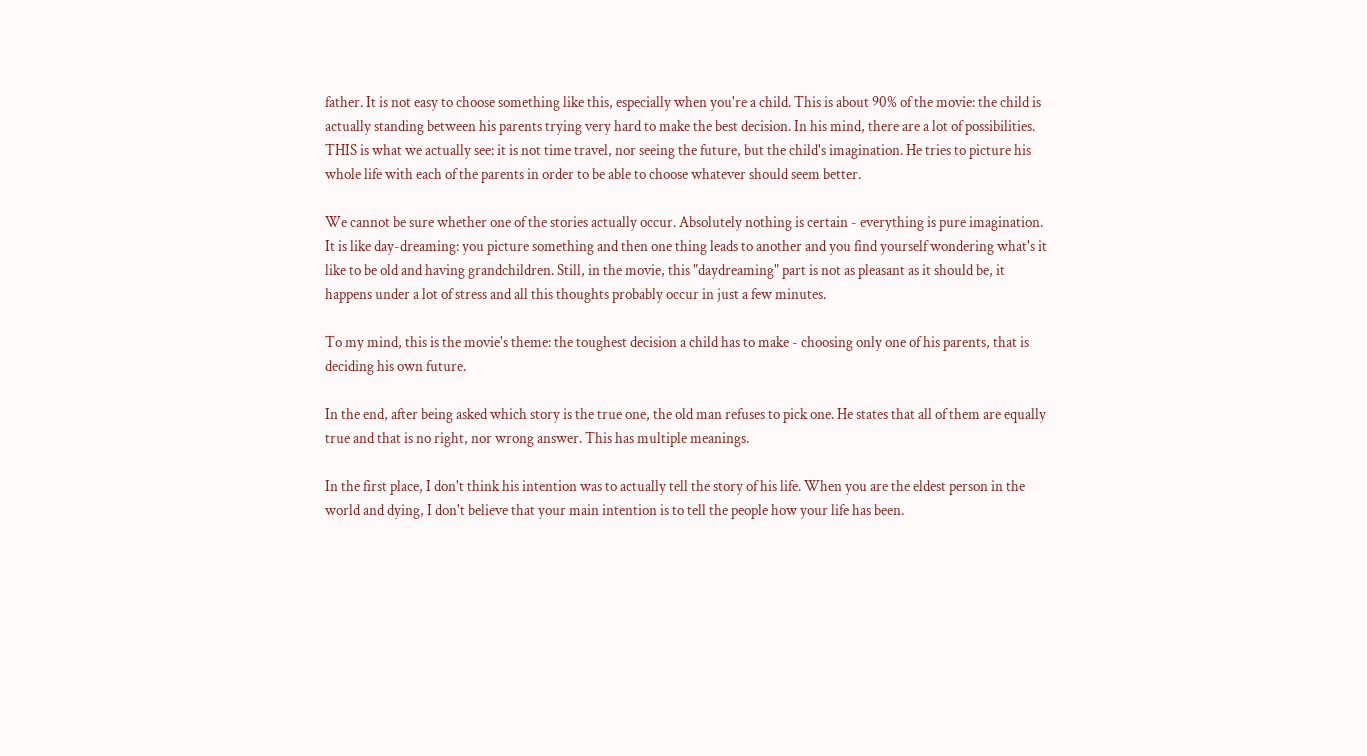father. It is not easy to choose something like this, especially when you're a child. This is about 90% of the movie: the child is actually standing between his parents trying very hard to make the best decision. In his mind, there are a lot of possibilities. THIS is what we actually see: it is not time travel, nor seeing the future, but the child's imagination. He tries to picture his whole life with each of the parents in order to be able to choose whatever should seem better.

We cannot be sure whether one of the stories actually occur. Absolutely nothing is certain - everything is pure imagination. It is like day-dreaming: you picture something and then one thing leads to another and you find yourself wondering what's it like to be old and having grandchildren. Still, in the movie, this "daydreaming" part is not as pleasant as it should be, it happens under a lot of stress and all this thoughts probably occur in just a few minutes.

To my mind, this is the movie's theme: the toughest decision a child has to make - choosing only one of his parents, that is deciding his own future.

In the end, after being asked which story is the true one, the old man refuses to pick one. He states that all of them are equally true and that is no right, nor wrong answer. This has multiple meanings.

In the first place, I don't think his intention was to actually tell the story of his life. When you are the eldest person in the world and dying, I don't believe that your main intention is to tell the people how your life has been.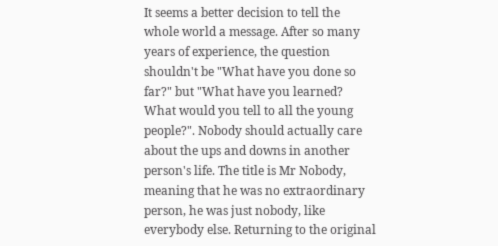It seems a better decision to tell the whole world a message. After so many years of experience, the question shouldn't be "What have you done so far?" but "What have you learned? What would you tell to all the young people?". Nobody should actually care about the ups and downs in another person's life. The title is Mr Nobody, meaning that he was no extraordinary person, he was just nobody, like everybody else. Returning to the original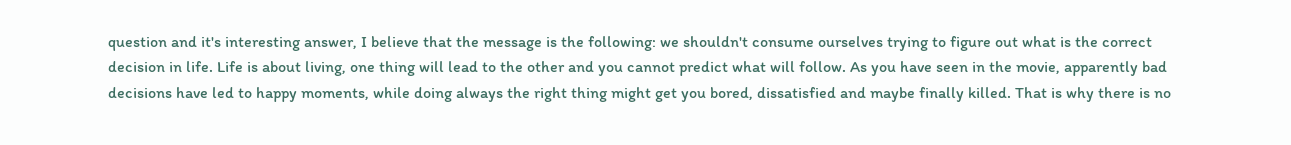question and it's interesting answer, I believe that the message is the following: we shouldn't consume ourselves trying to figure out what is the correct decision in life. Life is about living, one thing will lead to the other and you cannot predict what will follow. As you have seen in the movie, apparently bad decisions have led to happy moments, while doing always the right thing might get you bored, dissatisfied and maybe finally killed. That is why there is no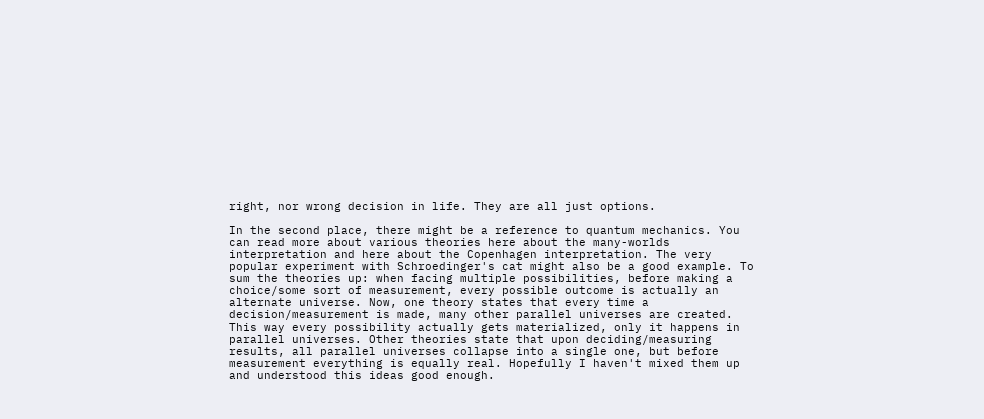right, nor wrong decision in life. They are all just options.

In the second place, there might be a reference to quantum mechanics. You can read more about various theories here about the many-worlds interpretation and here about the Copenhagen interpretation. The very popular experiment with Schroedinger's cat might also be a good example. To sum the theories up: when facing multiple possibilities, before making a choice/some sort of measurement, every possible outcome is actually an alternate universe. Now, one theory states that every time a decision/measurement is made, many other parallel universes are created. This way every possibility actually gets materialized, only it happens in parallel universes. Other theories state that upon deciding/measuring results, all parallel universes collapse into a single one, but before measurement everything is equally real. Hopefully I haven't mixed them up and understood this ideas good enough.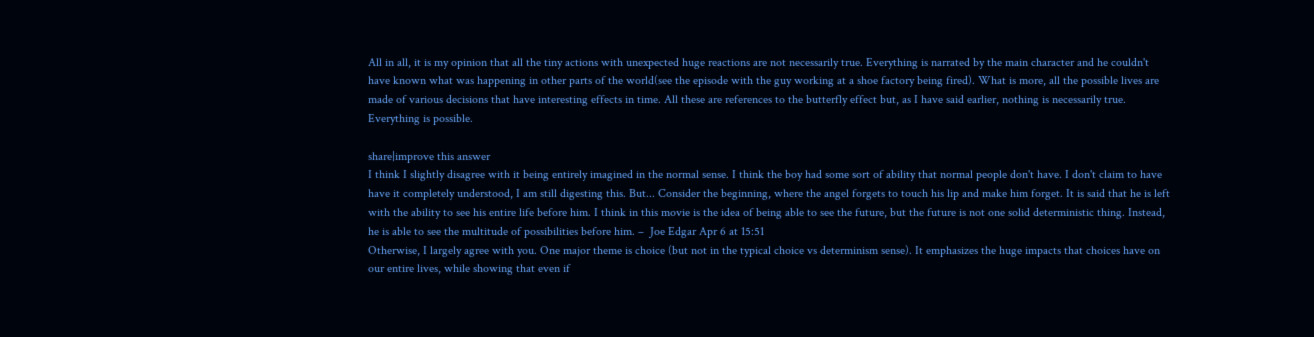All in all, it is my opinion that all the tiny actions with unexpected huge reactions are not necessarily true. Everything is narrated by the main character and he couldn't have known what was happening in other parts of the world(see the episode with the guy working at a shoe factory being fired). What is more, all the possible lives are made of various decisions that have interesting effects in time. All these are references to the butterfly effect but, as I have said earlier, nothing is necessarily true. Everything is possible.

share|improve this answer
I think I slightly disagree with it being entirely imagined in the normal sense. I think the boy had some sort of ability that normal people don't have. I don't claim to have have it completely understood, I am still digesting this. But... Consider the beginning, where the angel forgets to touch his lip and make him forget. It is said that he is left with the ability to see his entire life before him. I think in this movie is the idea of being able to see the future, but the future is not one solid deterministic thing. Instead, he is able to see the multitude of possibilities before him. –  Joe Edgar Apr 6 at 15:51
Otherwise, I largely agree with you. One major theme is choice (but not in the typical choice vs determinism sense). It emphasizes the huge impacts that choices have on our entire lives, while showing that even if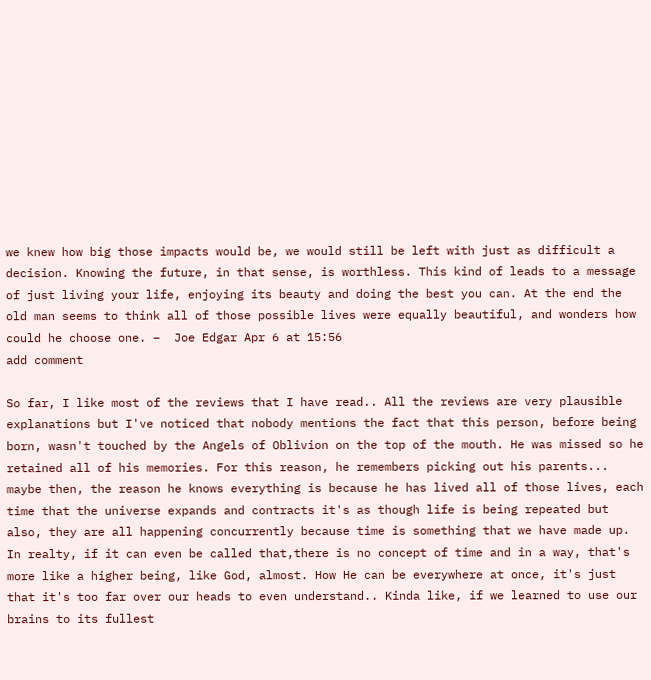we knew how big those impacts would be, we would still be left with just as difficult a decision. Knowing the future, in that sense, is worthless. This kind of leads to a message of just living your life, enjoying its beauty and doing the best you can. At the end the old man seems to think all of those possible lives were equally beautiful, and wonders how could he choose one. –  Joe Edgar Apr 6 at 15:56
add comment

So far, I like most of the reviews that I have read.. All the reviews are very plausible explanations but I've noticed that nobody mentions the fact that this person, before being born, wasn't touched by the Angels of Oblivion on the top of the mouth. He was missed so he retained all of his memories. For this reason, he remembers picking out his parents... maybe then, the reason he knows everything is because he has lived all of those lives, each time that the universe expands and contracts it's as though life is being repeated but also, they are all happening concurrently because time is something that we have made up. In realty, if it can even be called that,there is no concept of time and in a way, that's more like a higher being, like God, almost. How He can be everywhere at once, it's just that it's too far over our heads to even understand.. Kinda like, if we learned to use our brains to its fullest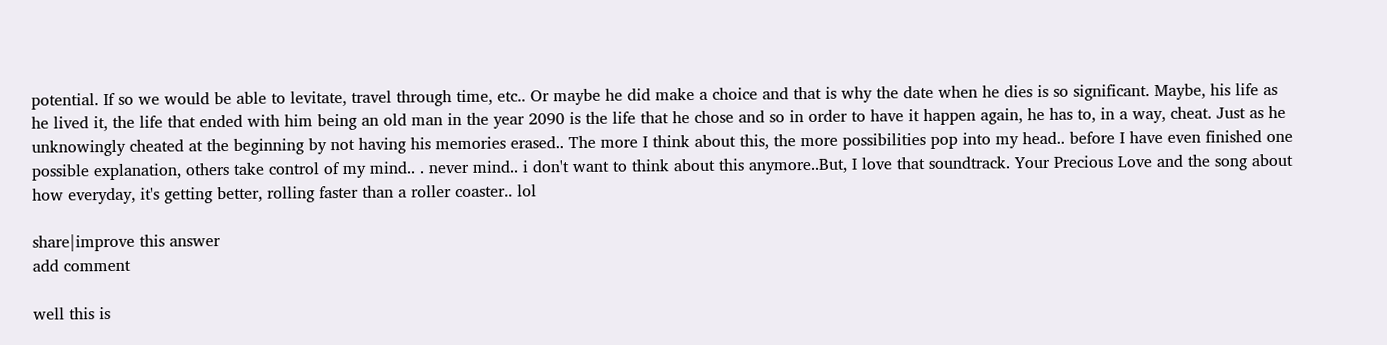potential. If so we would be able to levitate, travel through time, etc.. Or maybe he did make a choice and that is why the date when he dies is so significant. Maybe, his life as he lived it, the life that ended with him being an old man in the year 2090 is the life that he chose and so in order to have it happen again, he has to, in a way, cheat. Just as he unknowingly cheated at the beginning by not having his memories erased.. The more I think about this, the more possibilities pop into my head.. before I have even finished one possible explanation, others take control of my mind.. . never mind.. i don't want to think about this anymore..But, I love that soundtrack. Your Precious Love and the song about how everyday, it's getting better, rolling faster than a roller coaster.. lol

share|improve this answer
add comment

well this is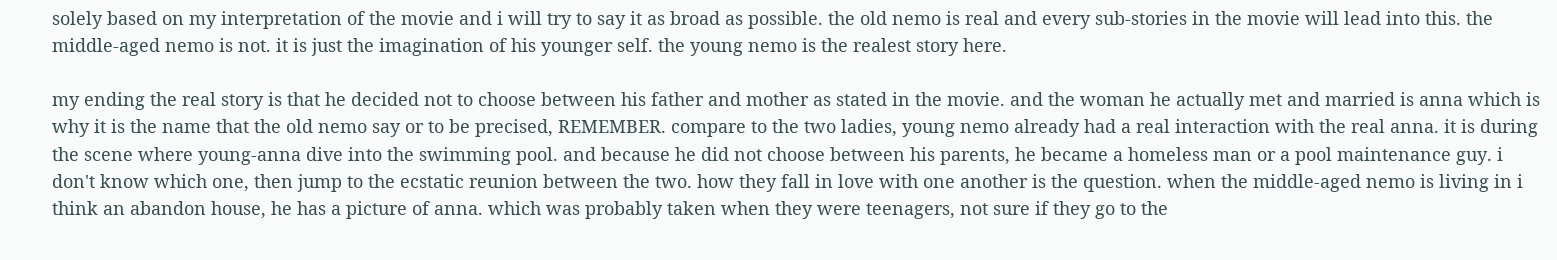solely based on my interpretation of the movie and i will try to say it as broad as possible. the old nemo is real and every sub-stories in the movie will lead into this. the middle-aged nemo is not. it is just the imagination of his younger self. the young nemo is the realest story here.

my ending the real story is that he decided not to choose between his father and mother as stated in the movie. and the woman he actually met and married is anna which is why it is the name that the old nemo say or to be precised, REMEMBER. compare to the two ladies, young nemo already had a real interaction with the real anna. it is during the scene where young-anna dive into the swimming pool. and because he did not choose between his parents, he became a homeless man or a pool maintenance guy. i don't know which one, then jump to the ecstatic reunion between the two. how they fall in love with one another is the question. when the middle-aged nemo is living in i think an abandon house, he has a picture of anna. which was probably taken when they were teenagers, not sure if they go to the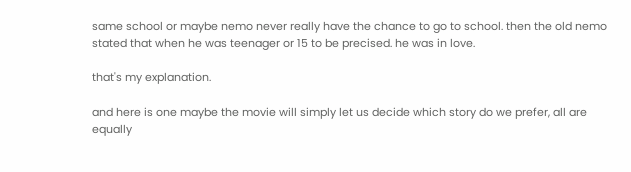same school or maybe nemo never really have the chance to go to school. then the old nemo stated that when he was teenager or 15 to be precised. he was in love.

that's my explanation.

and here is one maybe the movie will simply let us decide which story do we prefer, all are equally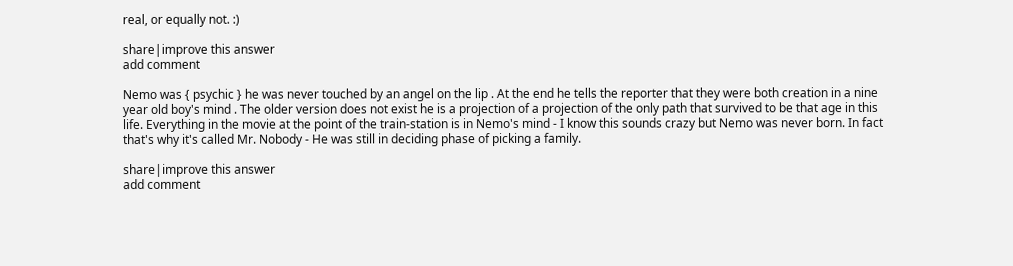real, or equally not. :)

share|improve this answer
add comment

Nemo was { psychic } he was never touched by an angel on the lip . At the end he tells the reporter that they were both creation in a nine year old boy's mind . The older version does not exist he is a projection of a projection of the only path that survived to be that age in this life. Everything in the movie at the point of the train-station is in Nemo's mind - I know this sounds crazy but Nemo was never born. In fact that's why it's called Mr. Nobody - He was still in deciding phase of picking a family.

share|improve this answer
add comment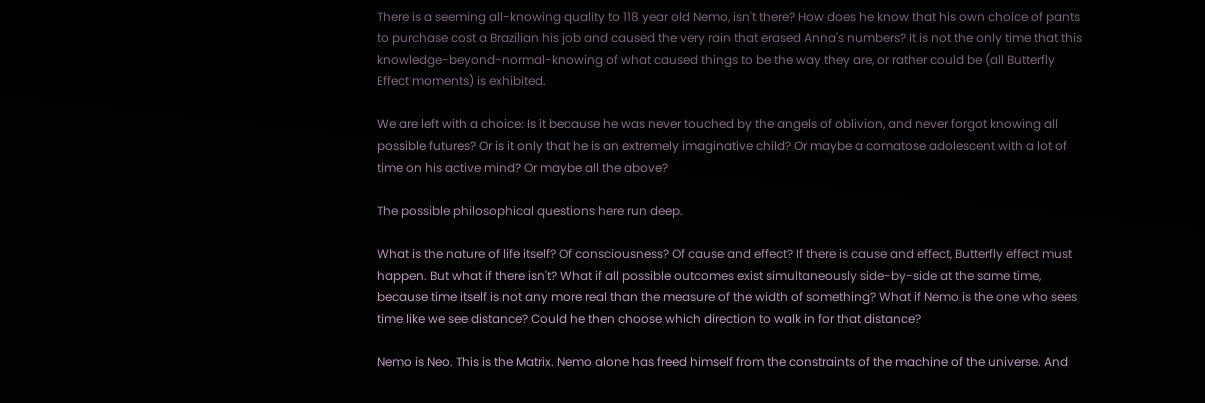There is a seeming all-knowing quality to 118 year old Nemo, isn't there? How does he know that his own choice of pants to purchase cost a Brazilian his job and caused the very rain that erased Anna's numbers? It is not the only time that this knowledge-beyond-normal-knowing of what caused things to be the way they are, or rather could be (all Butterfly Effect moments) is exhibited.

We are left with a choice: Is it because he was never touched by the angels of oblivion, and never forgot knowing all possible futures? Or is it only that he is an extremely imaginative child? Or maybe a comatose adolescent with a lot of time on his active mind? Or maybe all the above?

The possible philosophical questions here run deep.

What is the nature of life itself? Of consciousness? Of cause and effect? If there is cause and effect, Butterfly effect must happen. But what if there isn't? What if all possible outcomes exist simultaneously side-by-side at the same time, because time itself is not any more real than the measure of the width of something? What if Nemo is the one who sees time like we see distance? Could he then choose which direction to walk in for that distance?

Nemo is Neo. This is the Matrix. Nemo alone has freed himself from the constraints of the machine of the universe. And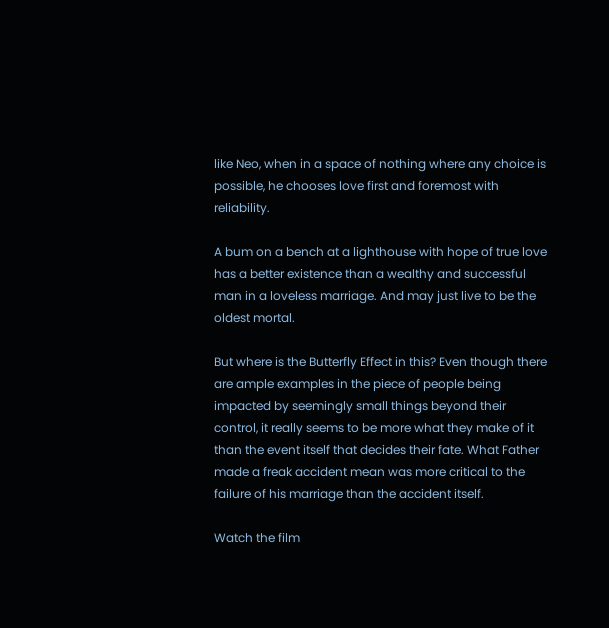like Neo, when in a space of nothing where any choice is possible, he chooses love first and foremost with reliability.

A bum on a bench at a lighthouse with hope of true love has a better existence than a wealthy and successful man in a loveless marriage. And may just live to be the oldest mortal.

But where is the Butterfly Effect in this? Even though there are ample examples in the piece of people being impacted by seemingly small things beyond their control, it really seems to be more what they make of it than the event itself that decides their fate. What Father made a freak accident mean was more critical to the failure of his marriage than the accident itself.

Watch the film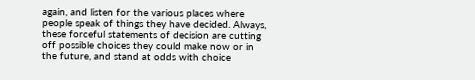again, and listen for the various places where people speak of things they have decided. Always, these forceful statements of decision are cutting off possible choices they could make now or in the future, and stand at odds with choice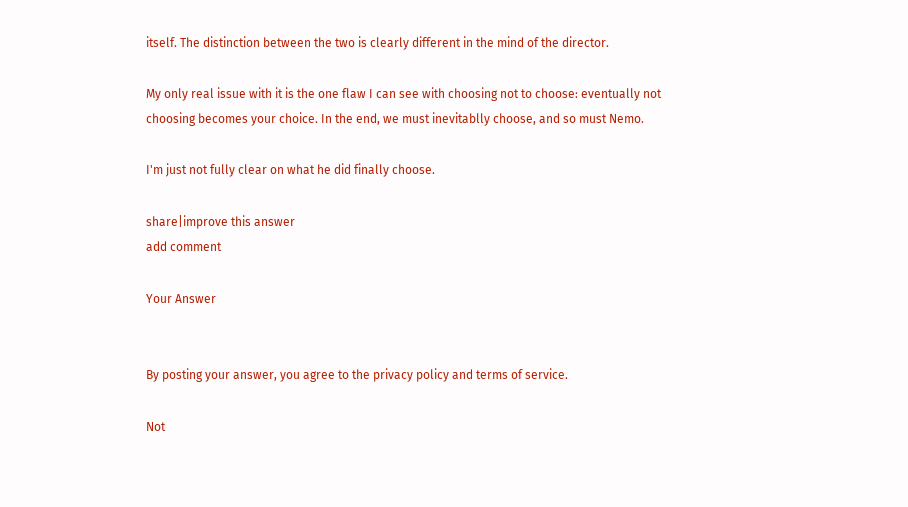itself. The distinction between the two is clearly different in the mind of the director.

My only real issue with it is the one flaw I can see with choosing not to choose: eventually not choosing becomes your choice. In the end, we must inevitablly choose, and so must Nemo.

I'm just not fully clear on what he did finally choose.

share|improve this answer
add comment

Your Answer


By posting your answer, you agree to the privacy policy and terms of service.

Not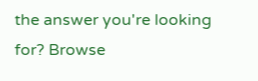the answer you're looking for? Browse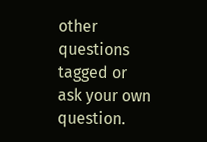other questions tagged or ask your own question.